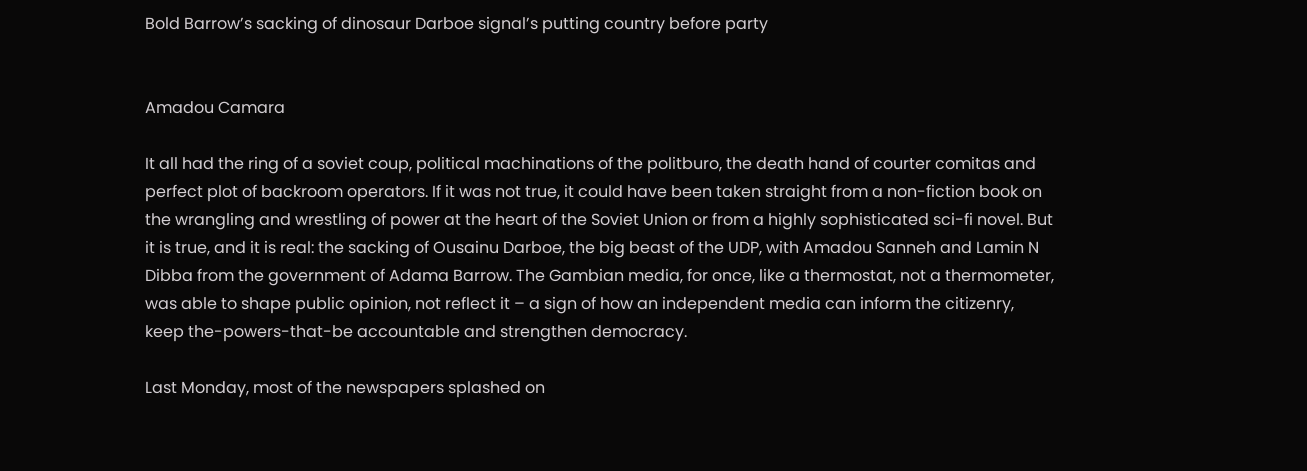Bold Barrow’s sacking of dinosaur Darboe signal’s putting country before party


Amadou Camara

It all had the ring of a soviet coup, political machinations of the politburo, the death hand of courter comitas and perfect plot of backroom operators. If it was not true, it could have been taken straight from a non-fiction book on the wrangling and wrestling of power at the heart of the Soviet Union or from a highly sophisticated sci-fi novel. But it is true, and it is real: the sacking of Ousainu Darboe, the big beast of the UDP, with Amadou Sanneh and Lamin N Dibba from the government of Adama Barrow. The Gambian media, for once, like a thermostat, not a thermometer, was able to shape public opinion, not reflect it – a sign of how an independent media can inform the citizenry, keep the-powers-that-be accountable and strengthen democracy.

Last Monday, most of the newspapers splashed on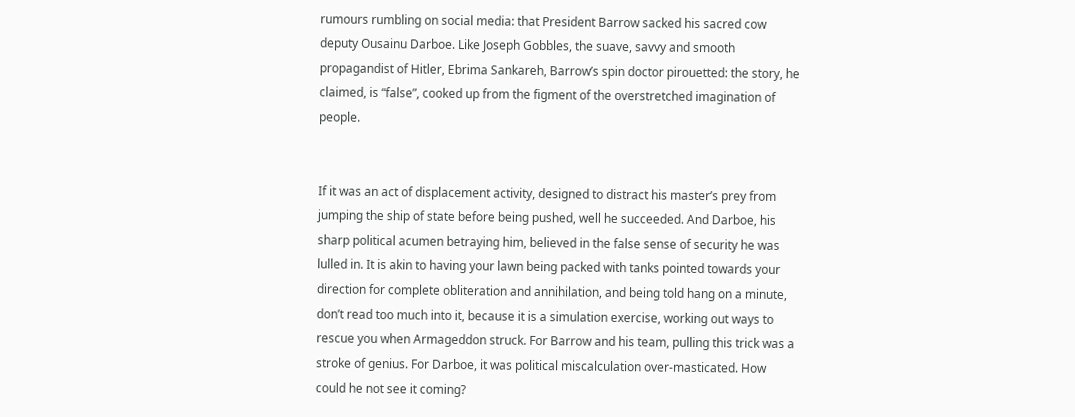rumours rumbling on social media: that President Barrow sacked his sacred cow deputy Ousainu Darboe. Like Joseph Gobbles, the suave, savvy and smooth propagandist of Hitler, Ebrima Sankareh, Barrow’s spin doctor pirouetted: the story, he claimed, is “false”, cooked up from the figment of the overstretched imagination of people.


If it was an act of displacement activity, designed to distract his master’s prey from jumping the ship of state before being pushed, well he succeeded. And Darboe, his sharp political acumen betraying him, believed in the false sense of security he was lulled in. It is akin to having your lawn being packed with tanks pointed towards your direction for complete obliteration and annihilation, and being told hang on a minute, don’t read too much into it, because it is a simulation exercise, working out ways to rescue you when Armageddon struck. For Barrow and his team, pulling this trick was a stroke of genius. For Darboe, it was political miscalculation over-masticated. How could he not see it coming?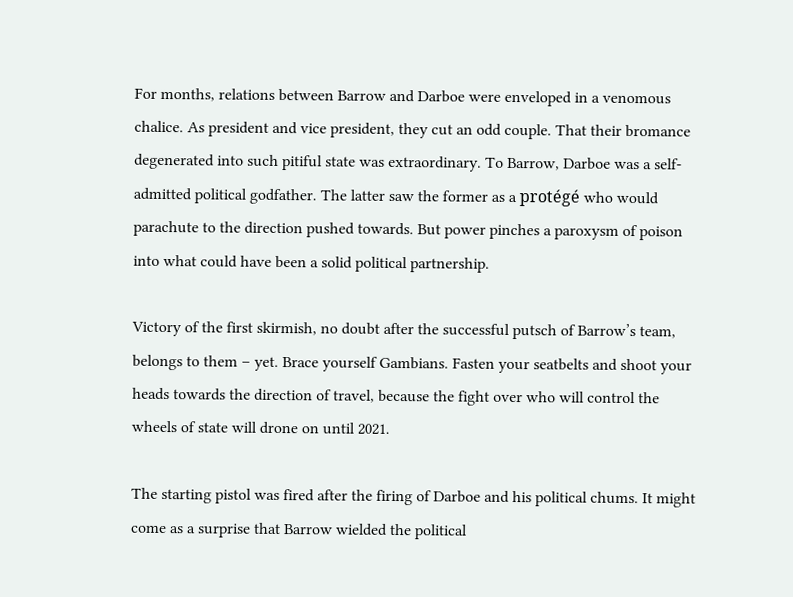For months, relations between Barrow and Darboe were enveloped in a venomous chalice. As president and vice president, they cut an odd couple. That their bromance degenerated into such pitiful state was extraordinary. To Barrow, Darboe was a self-admitted political godfather. The latter saw the former as a protégé who would parachute to the direction pushed towards. But power pinches a paroxysm of poison into what could have been a solid political partnership.

Victory of the first skirmish, no doubt after the successful putsch of Barrow’s team, belongs to them – yet. Brace yourself Gambians. Fasten your seatbelts and shoot your heads towards the direction of travel, because the fight over who will control the wheels of state will drone on until 2021.

The starting pistol was fired after the firing of Darboe and his political chums. It might come as a surprise that Barrow wielded the political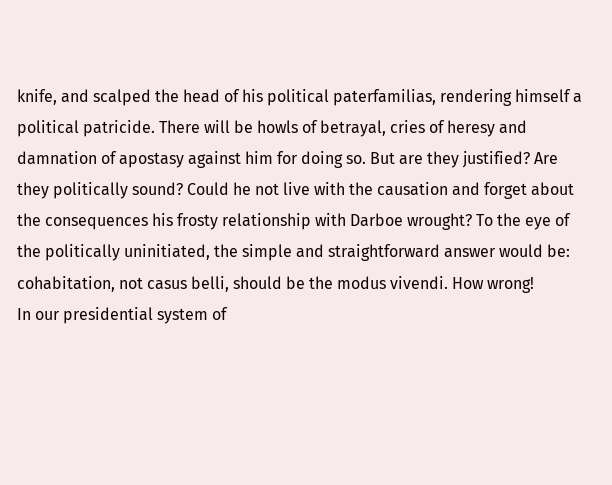knife, and scalped the head of his political paterfamilias, rendering himself a political patricide. There will be howls of betrayal, cries of heresy and damnation of apostasy against him for doing so. But are they justified? Are they politically sound? Could he not live with the causation and forget about the consequences his frosty relationship with Darboe wrought? To the eye of the politically uninitiated, the simple and straightforward answer would be: cohabitation, not casus belli, should be the modus vivendi. How wrong!
In our presidential system of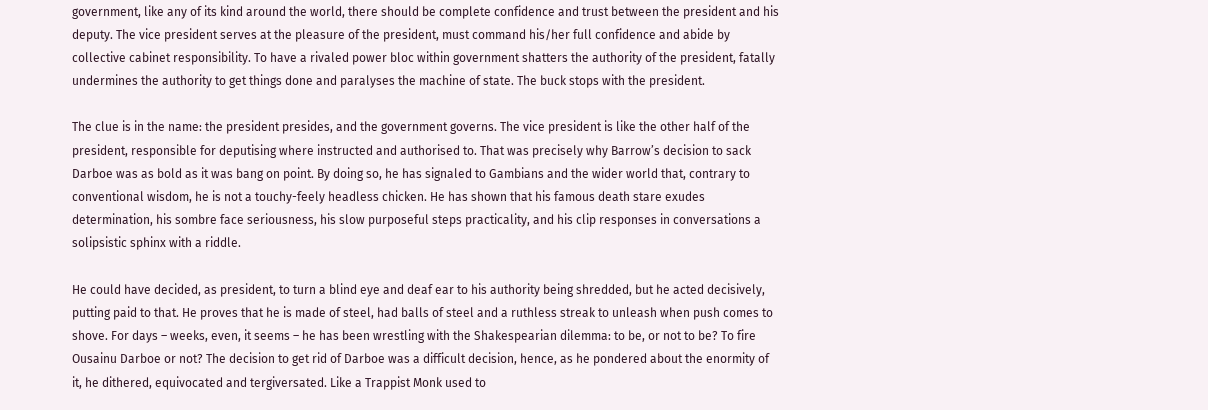government, like any of its kind around the world, there should be complete confidence and trust between the president and his deputy. The vice president serves at the pleasure of the president, must command his/her full confidence and abide by collective cabinet responsibility. To have a rivaled power bloc within government shatters the authority of the president, fatally undermines the authority to get things done and paralyses the machine of state. The buck stops with the president.

The clue is in the name: the president presides, and the government governs. The vice president is like the other half of the president, responsible for deputising where instructed and authorised to. That was precisely why Barrow’s decision to sack Darboe was as bold as it was bang on point. By doing so, he has signaled to Gambians and the wider world that, contrary to conventional wisdom, he is not a touchy-feely headless chicken. He has shown that his famous death stare exudes determination, his sombre face seriousness, his slow purposeful steps practicality, and his clip responses in conversations a solipsistic sphinx with a riddle.

He could have decided, as president, to turn a blind eye and deaf ear to his authority being shredded, but he acted decisively, putting paid to that. He proves that he is made of steel, had balls of steel and a ruthless streak to unleash when push comes to shove. For days – weeks, even, it seems – he has been wrestling with the Shakespearian dilemma: to be, or not to be? To fire Ousainu Darboe or not? The decision to get rid of Darboe was a difficult decision, hence, as he pondered about the enormity of it, he dithered, equivocated and tergiversated. Like a Trappist Monk used to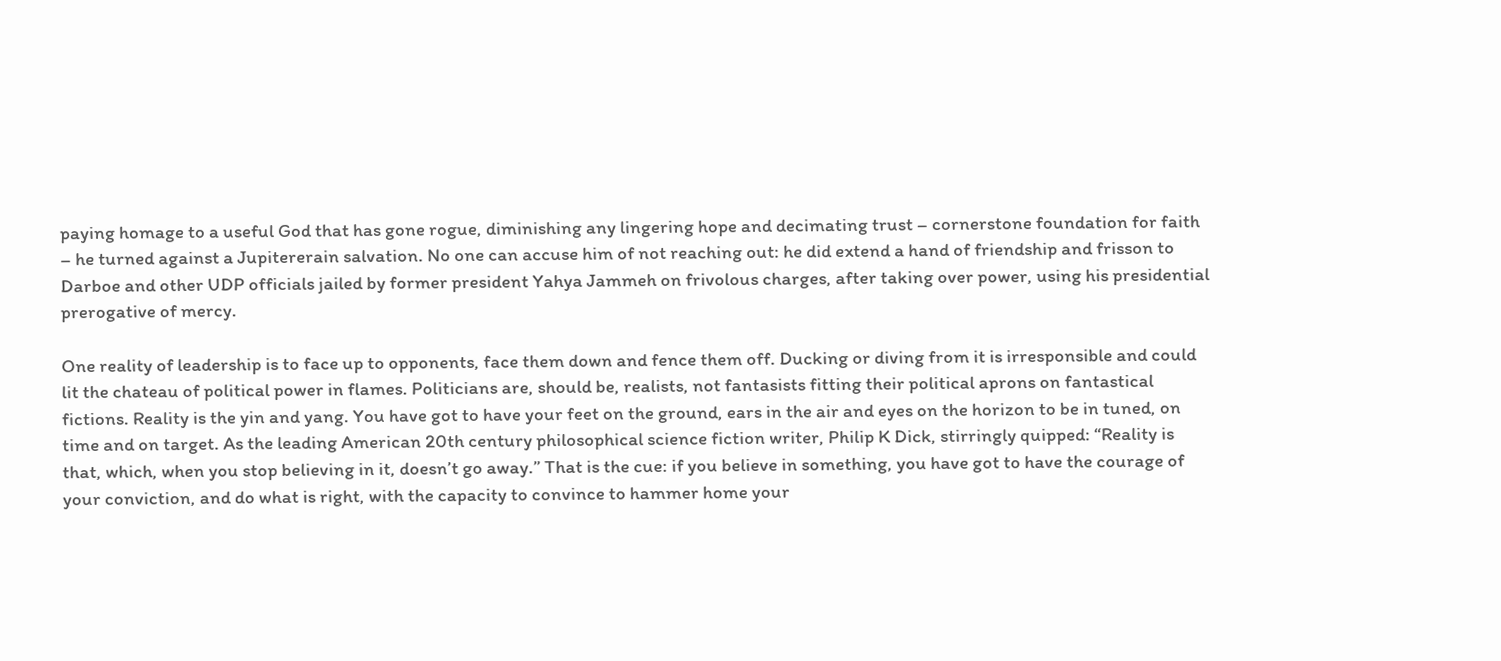paying homage to a useful God that has gone rogue, diminishing any lingering hope and decimating trust – cornerstone foundation for faith – he turned against a Jupitererain salvation. No one can accuse him of not reaching out: he did extend a hand of friendship and frisson to Darboe and other UDP officials jailed by former president Yahya Jammeh on frivolous charges, after taking over power, using his presidential prerogative of mercy.

One reality of leadership is to face up to opponents, face them down and fence them off. Ducking or diving from it is irresponsible and could lit the chateau of political power in flames. Politicians are, should be, realists, not fantasists fitting their political aprons on fantastical fictions. Reality is the yin and yang. You have got to have your feet on the ground, ears in the air and eyes on the horizon to be in tuned, on time and on target. As the leading American 20th century philosophical science fiction writer, Philip K Dick, stirringly quipped: “Reality is that, which, when you stop believing in it, doesn’t go away.” That is the cue: if you believe in something, you have got to have the courage of your conviction, and do what is right, with the capacity to convince to hammer home your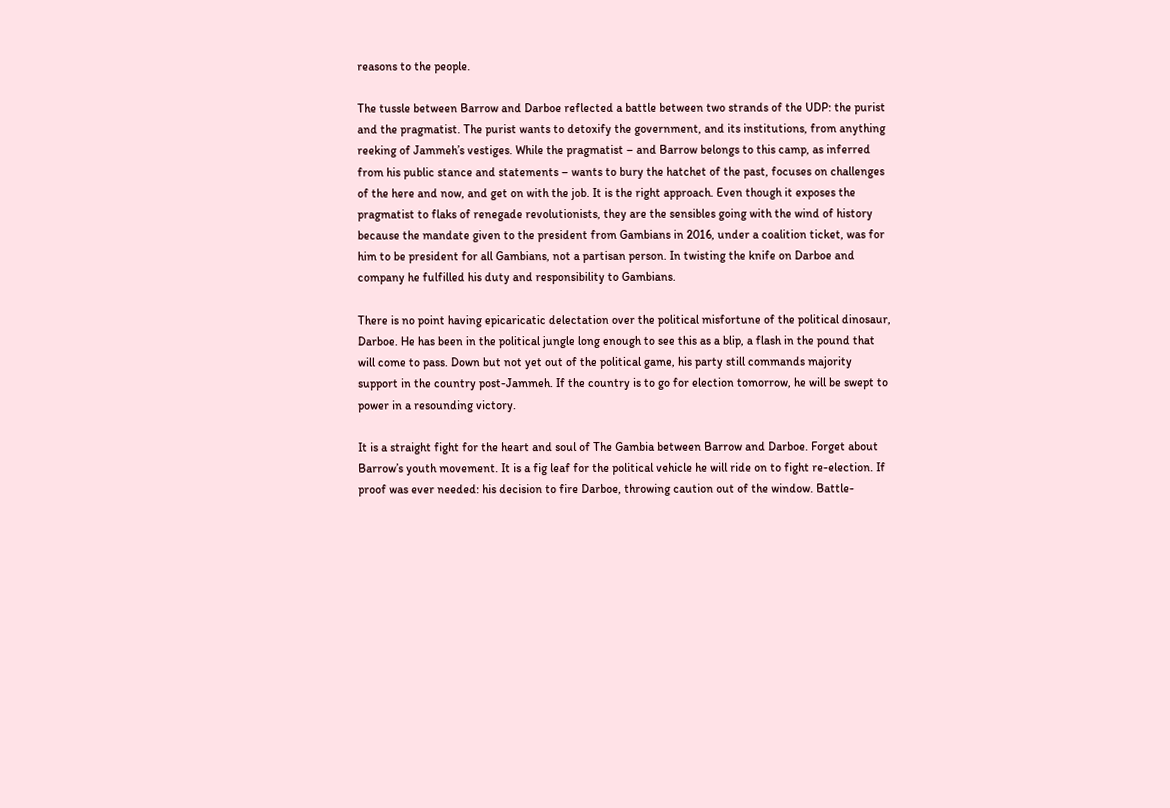reasons to the people.

The tussle between Barrow and Darboe reflected a battle between two strands of the UDP: the purist and the pragmatist. The purist wants to detoxify the government, and its institutions, from anything reeking of Jammeh’s vestiges. While the pragmatist – and Barrow belongs to this camp, as inferred from his public stance and statements – wants to bury the hatchet of the past, focuses on challenges of the here and now, and get on with the job. It is the right approach. Even though it exposes the pragmatist to flaks of renegade revolutionists, they are the sensibles going with the wind of history because the mandate given to the president from Gambians in 2016, under a coalition ticket, was for him to be president for all Gambians, not a partisan person. In twisting the knife on Darboe and company he fulfilled his duty and responsibility to Gambians.

There is no point having epicaricatic delectation over the political misfortune of the political dinosaur, Darboe. He has been in the political jungle long enough to see this as a blip, a flash in the pound that will come to pass. Down but not yet out of the political game, his party still commands majority support in the country post-Jammeh. If the country is to go for election tomorrow, he will be swept to power in a resounding victory.

It is a straight fight for the heart and soul of The Gambia between Barrow and Darboe. Forget about Barrow’s youth movement. It is a fig leaf for the political vehicle he will ride on to fight re-election. If proof was ever needed: his decision to fire Darboe, throwing caution out of the window. Battle-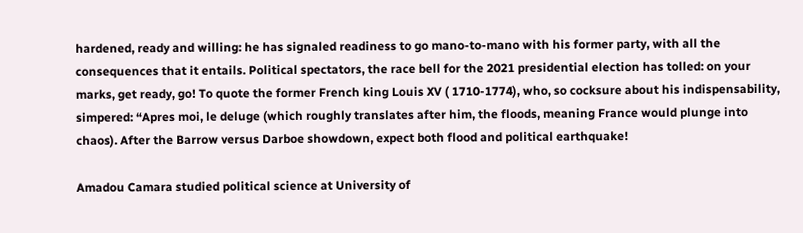hardened, ready and willing: he has signaled readiness to go mano-to-mano with his former party, with all the consequences that it entails. Political spectators, the race bell for the 2021 presidential election has tolled: on your marks, get ready, go! To quote the former French king Louis XV ( 1710-1774), who, so cocksure about his indispensability, simpered: “Apres moi, le deluge (which roughly translates after him, the floods, meaning France would plunge into chaos). After the Barrow versus Darboe showdown, expect both flood and political earthquake!

Amadou Camara studied political science at University of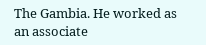The Gambia. He worked as an associate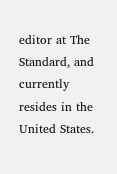editor at The Standard, and currently resides in the United States.